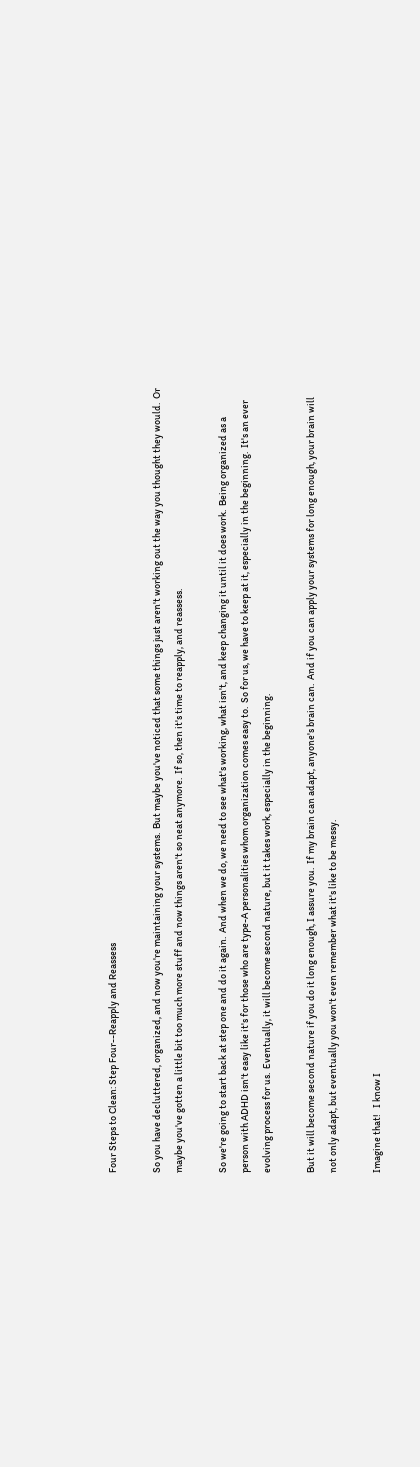Four Steps to Clean: Step Four--Reapply and Reassess

So you have decluttered, organized, and now you're maintaining your systems.  But maybe you've noticed that some things just aren't working out the way you thought they would.  Or maybe you've gotten a little bit too much more stuff and now things aren't so neat anymore.  If so, then it's time to reapply, and reassess.

So we're going to start back at step one and do it again.  And when we do, we need to see what's working, what isn't, and keep changing it until it does work.  Being organized as a person with ADHD isn't easy like it's for those who are type-A personalities whom organization comes easy to.  So for us, we have to keep at it, especially in the beginning.  It's an ever evolving process for us.  Eventually, it will become second nature, but it takes work, especially in the beginning.

But it will become second nature if you do it long enough, I assure you.  If my brain can adapt, anyone's brain can.  And if you can apply your systems for long enough, your brain will not only adapt, but eventually you won't even remember what it's like to be messy.

Imagine that!   I know I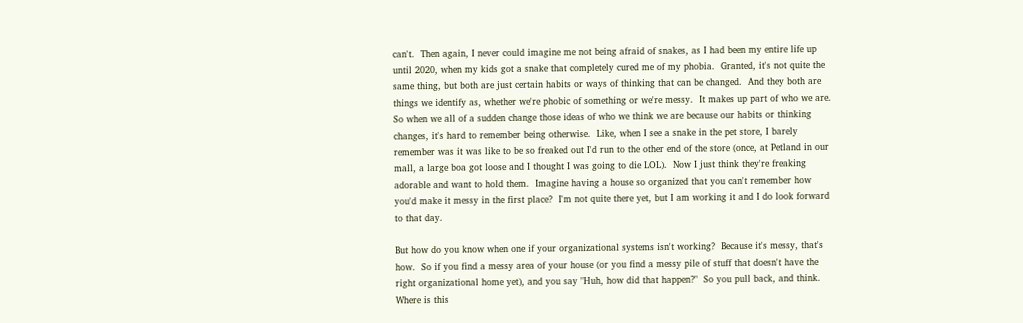can't.  Then again, I never could imagine me not being afraid of snakes, as I had been my entire life up until 2020, when my kids got a snake that completely cured me of my phobia.  Granted, it's not quite the same thing, but both are just certain habits or ways of thinking that can be changed.  And they both are things we identify as, whether we're phobic of something or we're messy.  It makes up part of who we are.  So when we all of a sudden change those ideas of who we think we are because our habits or thinking changes, it's hard to remember being otherwise.  Like, when I see a snake in the pet store, I barely remember was it was like to be so freaked out I'd run to the other end of the store (once, at Petland in our mall, a large boa got loose and I thought I was going to die LOL).  Now I just think they're freaking adorable and want to hold them.  Imagine having a house so organized that you can't remember how you'd make it messy in the first place?  I'm not quite there yet, but I am working it and I do look forward to that day.

But how do you know when one if your organizational systems isn't working?  Because it's messy, that's how.  So if you find a messy area of your house (or you find a messy pile of stuff that doesn't have the right organizational home yet), and you say "Huh, how did that happen?"  So you pull back, and think.  Where is this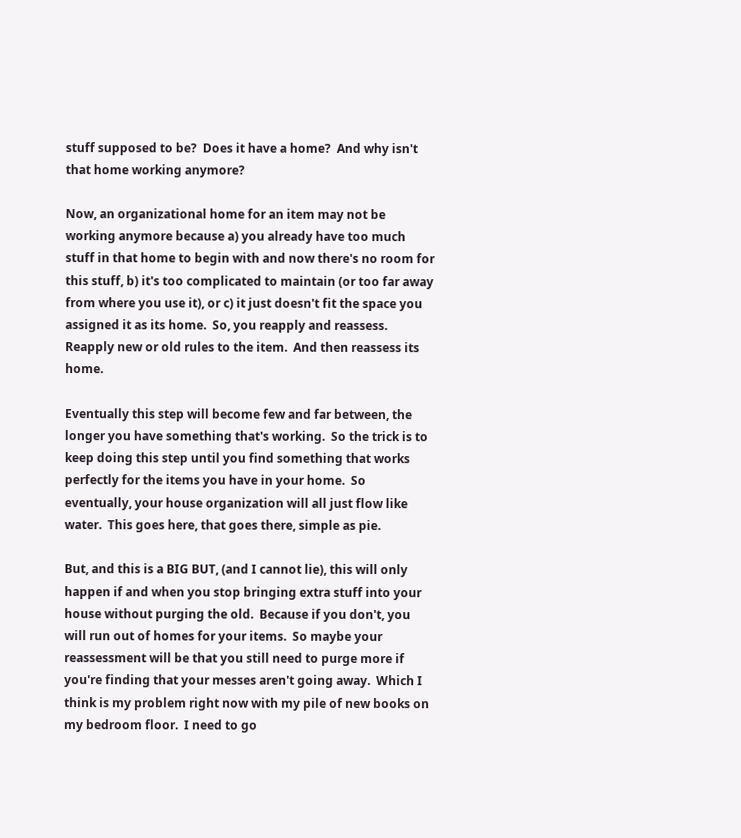stuff supposed to be?  Does it have a home?  And why isn't that home working anymore?

Now, an organizational home for an item may not be working anymore because a) you already have too much stuff in that home to begin with and now there's no room for this stuff, b) it's too complicated to maintain (or too far away from where you use it), or c) it just doesn't fit the space you assigned it as its home.  So, you reapply and reassess.  Reapply new or old rules to the item.  And then reassess its home.

Eventually this step will become few and far between, the longer you have something that's working.  So the trick is to keep doing this step until you find something that works perfectly for the items you have in your home.  So eventually, your house organization will all just flow like water.  This goes here, that goes there, simple as pie.

But, and this is a BIG BUT, (and I cannot lie), this will only happen if and when you stop bringing extra stuff into your house without purging the old.  Because if you don't, you will run out of homes for your items.  So maybe your reassessment will be that you still need to purge more if you're finding that your messes aren't going away.  Which I think is my problem right now with my pile of new books on my bedroom floor.  I need to go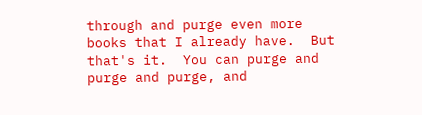through and purge even more books that I already have.  But that's it.  You can purge and purge and purge, and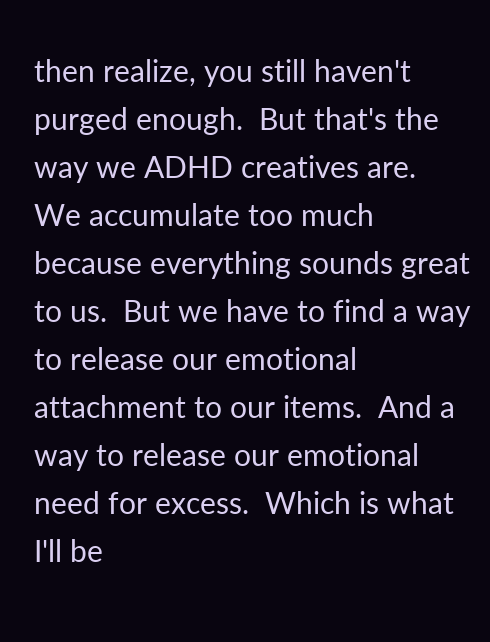then realize, you still haven't purged enough.  But that's the way we ADHD creatives are.  We accumulate too much because everything sounds great to us.  But we have to find a way to release our emotional attachment to our items.  And a way to release our emotional need for excess.  Which is what I'll be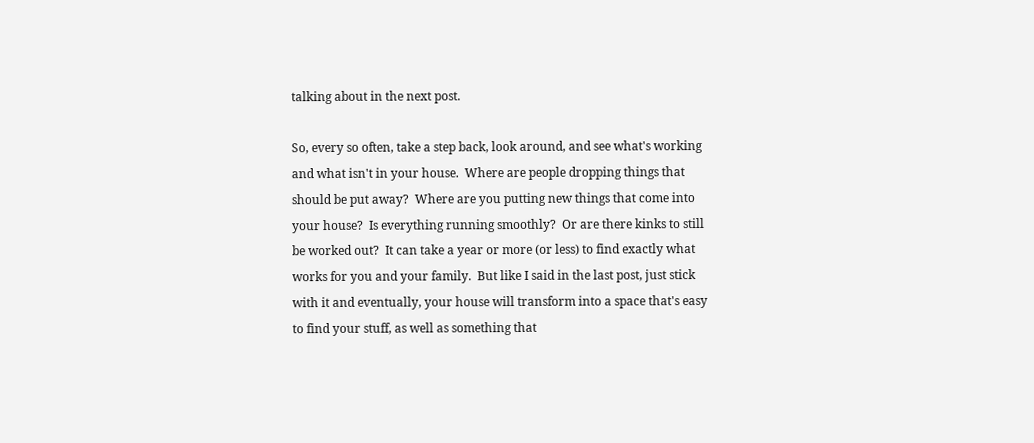talking about in the next post.

So, every so often, take a step back, look around, and see what's working and what isn't in your house.  Where are people dropping things that should be put away?  Where are you putting new things that come into your house?  Is everything running smoothly?  Or are there kinks to still be worked out?  It can take a year or more (or less) to find exactly what works for you and your family.  But like I said in the last post, just stick with it and eventually, your house will transform into a space that's easy to find your stuff, as well as something that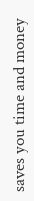saves you time and money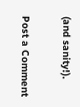(and sanity!).

Post a Comment